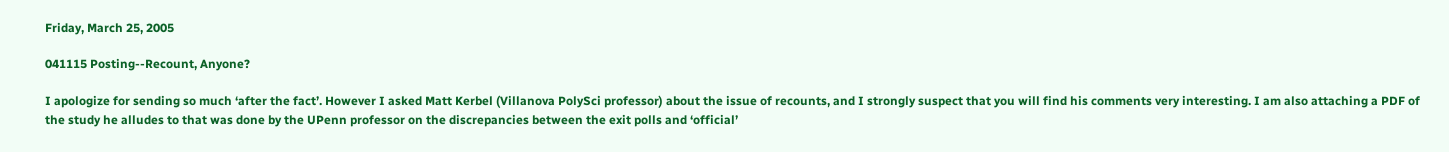Friday, March 25, 2005

041115 Posting--Recount, Anyone?

I apologize for sending so much ‘after the fact’. However I asked Matt Kerbel (Villanova PolySci professor) about the issue of recounts, and I strongly suspect that you will find his comments very interesting. I am also attaching a PDF of the study he alludes to that was done by the UPenn professor on the discrepancies between the exit polls and ‘official’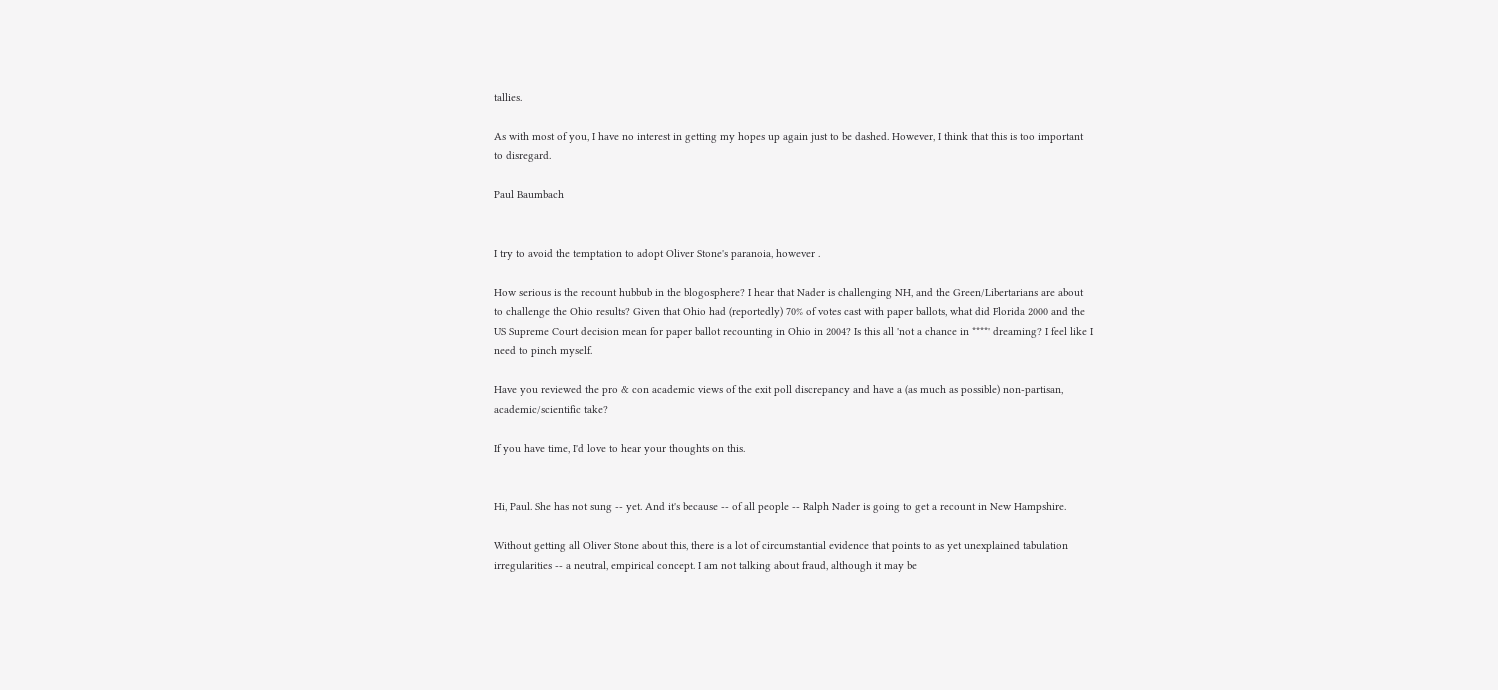tallies.

As with most of you, I have no interest in getting my hopes up again just to be dashed. However, I think that this is too important to disregard.

Paul Baumbach


I try to avoid the temptation to adopt Oliver Stone's paranoia, however .

How serious is the recount hubbub in the blogosphere? I hear that Nader is challenging NH, and the Green/Libertarians are about to challenge the Ohio results? Given that Ohio had (reportedly) 70% of votes cast with paper ballots, what did Florida 2000 and the US Supreme Court decision mean for paper ballot recounting in Ohio in 2004? Is this all 'not a chance in ****' dreaming? I feel like I need to pinch myself.

Have you reviewed the pro & con academic views of the exit poll discrepancy and have a (as much as possible) non-partisan, academic/scientific take?

If you have time, I'd love to hear your thoughts on this.


Hi, Paul. She has not sung -- yet. And it's because -- of all people -- Ralph Nader is going to get a recount in New Hampshire.

Without getting all Oliver Stone about this, there is a lot of circumstantial evidence that points to as yet unexplained tabulation irregularities -- a neutral, empirical concept. I am not talking about fraud, although it may be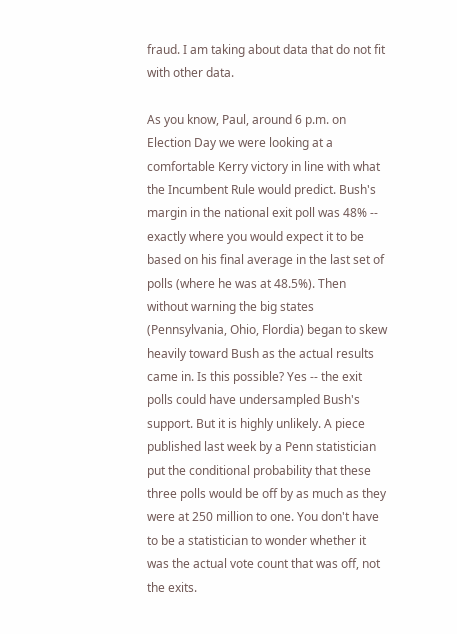fraud. I am taking about data that do not fit with other data.

As you know, Paul, around 6 p.m. on Election Day we were looking at a comfortable Kerry victory in line with what the Incumbent Rule would predict. Bush's margin in the national exit poll was 48% -- exactly where you would expect it to be based on his final average in the last set of polls (where he was at 48.5%). Then without warning the big states (Pennsylvania, Ohio, Flordia) began to skew heavily toward Bush as the actual results came in. Is this possible? Yes -- the exit polls could have undersampled Bush's support. But it is highly unlikely. A piece published last week by a Penn statistician put the conditional probability that these three polls would be off by as much as they were at 250 million to one. You don't have to be a statistician to wonder whether it was the actual vote count that was off, not the exits.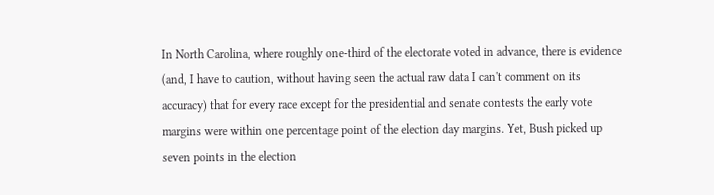In North Carolina, where roughly one-third of the electorate voted in advance, there is evidence (and, I have to caution, without having seen the actual raw data I can't comment on its accuracy) that for every race except for the presidential and senate contests the early vote margins were within one percentage point of the election day margins. Yet, Bush picked up seven points in the election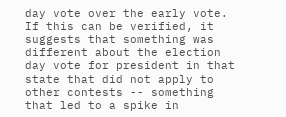day vote over the early vote. If this can be verified, it suggests that something was different about the election day vote for president in that state that did not apply to other contests -- something that led to a spike in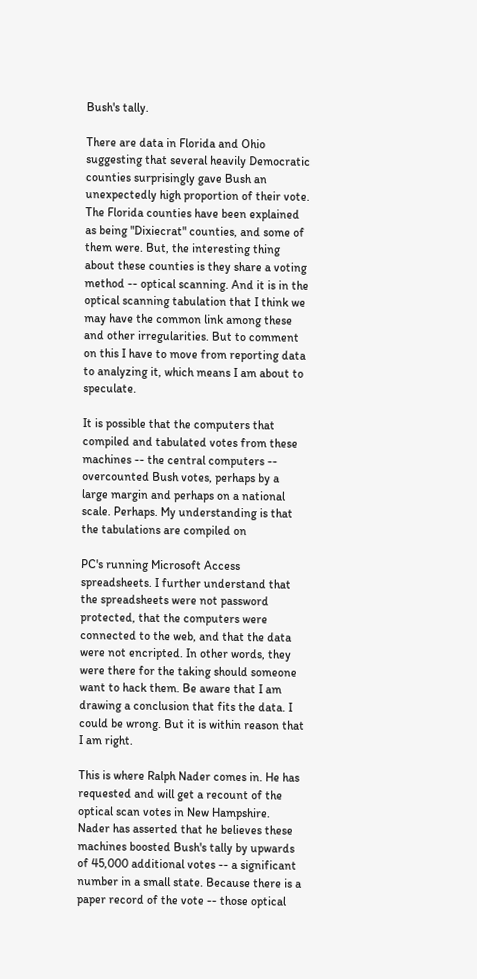Bush's tally.

There are data in Florida and Ohio suggesting that several heavily Democratic counties surprisingly gave Bush an unexpectedly high proportion of their vote. The Florida counties have been explained as being "Dixiecrat" counties, and some of them were. But, the interesting thing about these counties is they share a voting method -- optical scanning. And it is in the optical scanning tabulation that I think we may have the common link among these and other irregularities. But to comment on this I have to move from reporting data to analyzing it, which means I am about to speculate.

It is possible that the computers that compiled and tabulated votes from these machines -- the central computers -- overcounted Bush votes, perhaps by a large margin and perhaps on a national scale. Perhaps. My understanding is that the tabulations are compiled on

PC's running Microsoft Access spreadsheets. I further understand that the spreadsheets were not password protected, that the computers were connected to the web, and that the data were not encripted. In other words, they were there for the taking should someone want to hack them. Be aware that I am drawing a conclusion that fits the data. I could be wrong. But it is within reason that I am right.

This is where Ralph Nader comes in. He has requested and will get a recount of the optical scan votes in New Hampshire. Nader has asserted that he believes these machines boosted Bush's tally by upwards of 45,000 additional votes -- a significant number in a small state. Because there is a paper record of the vote -- those optical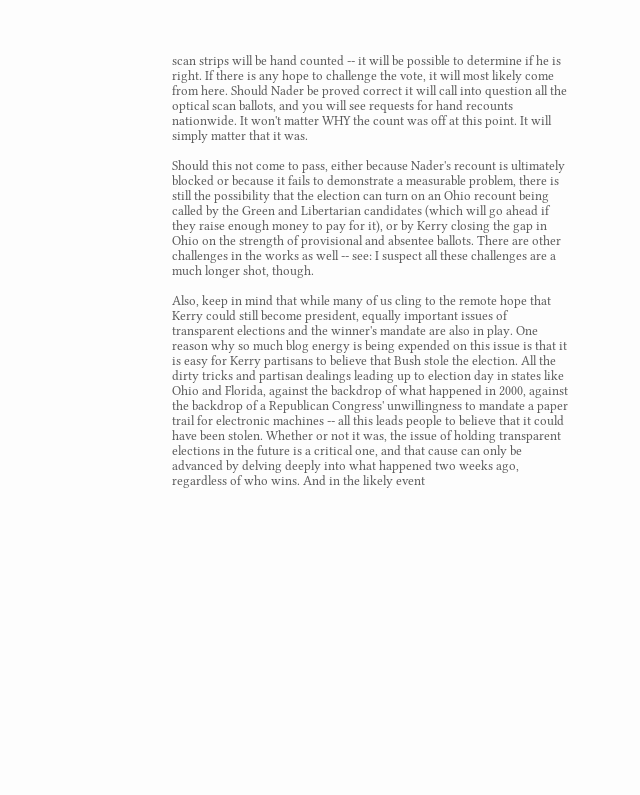scan strips will be hand counted -- it will be possible to determine if he is right. If there is any hope to challenge the vote, it will most likely come from here. Should Nader be proved correct it will call into question all the optical scan ballots, and you will see requests for hand recounts nationwide. It won't matter WHY the count was off at this point. It will simply matter that it was.

Should this not come to pass, either because Nader's recount is ultimately blocked or because it fails to demonstrate a measurable problem, there is still the possibility that the election can turn on an Ohio recount being called by the Green and Libertarian candidates (which will go ahead if they raise enough money to pay for it), or by Kerry closing the gap in Ohio on the strength of provisional and absentee ballots. There are other challenges in the works as well -- see: I suspect all these challenges are a much longer shot, though.

Also, keep in mind that while many of us cling to the remote hope that Kerry could still become president, equally important issues of transparent elections and the winner's mandate are also in play. One reason why so much blog energy is being expended on this issue is that it is easy for Kerry partisans to believe that Bush stole the election. All the dirty tricks and partisan dealings leading up to election day in states like Ohio and Florida, against the backdrop of what happened in 2000, against the backdrop of a Republican Congress' unwillingness to mandate a paper trail for electronic machines -- all this leads people to believe that it could have been stolen. Whether or not it was, the issue of holding transparent elections in the future is a critical one, and that cause can only be advanced by delving deeply into what happened two weeks ago, regardless of who wins. And in the likely event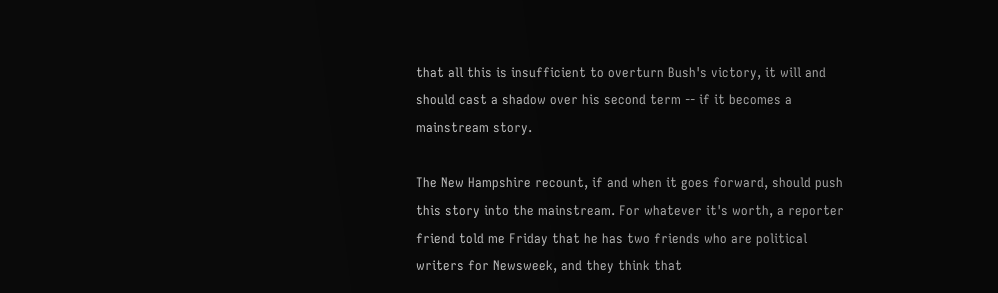that all this is insufficient to overturn Bush's victory, it will and should cast a shadow over his second term -- if it becomes a mainstream story.

The New Hampshire recount, if and when it goes forward, should push this story into the mainstream. For whatever it's worth, a reporter friend told me Friday that he has two friends who are political writers for Newsweek, and they think that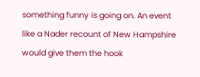something funny is going on. An event like a Nader recount of New Hampshire would give them the hook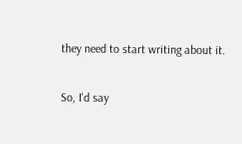they need to start writing about it.

So, I'd say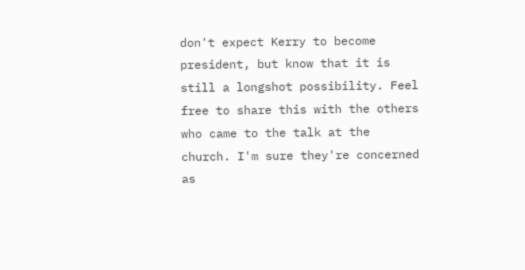don't expect Kerry to become president, but know that it is still a longshot possibility. Feel free to share this with the others who came to the talk at the church. I'm sure they're concerned as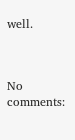well.



No comments: